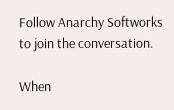Follow Anarchy Softworks to join the conversation.

When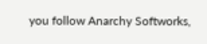you follow Anarchy Softworks,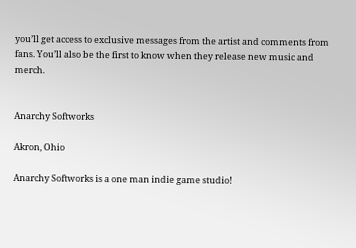you’ll get access to exclusive messages from the artist and comments from fans. You’ll also be the first to know when they release new music and merch.


Anarchy Softworks

Akron, Ohio

Anarchy Softworks is a one man indie game studio!